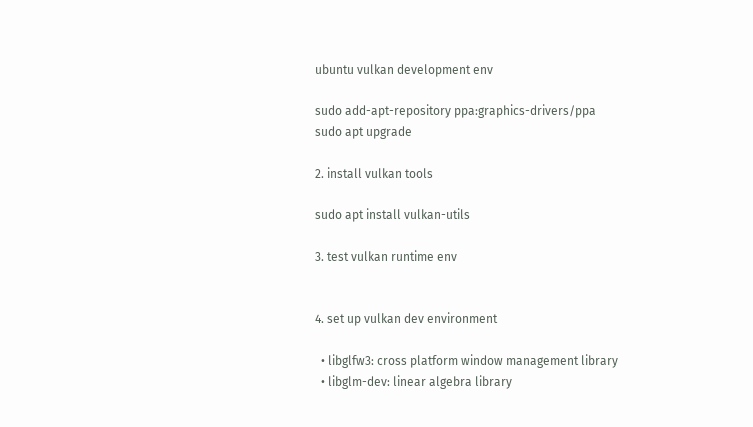ubuntu vulkan development env

sudo add-apt-repository ppa:graphics-drivers/ppa
sudo apt upgrade

2. install vulkan tools

sudo apt install vulkan-utils

3. test vulkan runtime env


4. set up vulkan dev environment

  • libglfw3: cross platform window management library
  • libglm-dev: linear algebra library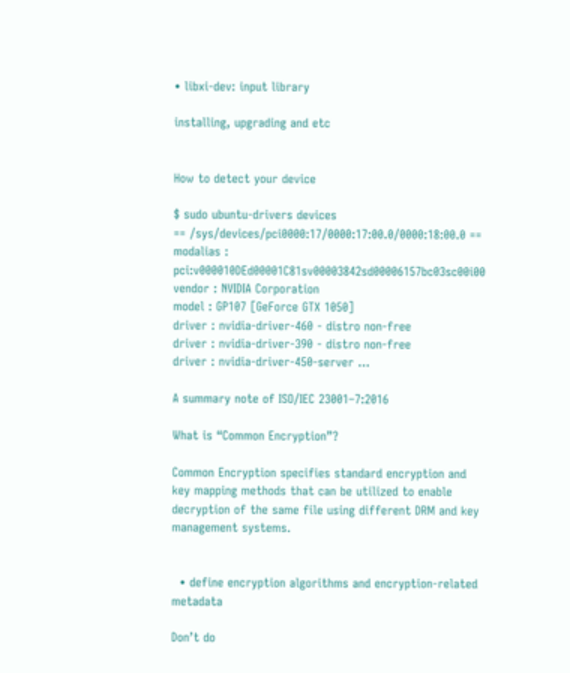• libxi-dev: input library

installing, upgrading and etc


How to detect your device

$ sudo ubuntu-drivers devices
== /sys/devices/pci0000:17/0000:17:00.0/0000:18:00.0 ==
modalias : pci:v000010DEd00001C81sv00003842sd00006157bc03sc00i00
vendor : NVIDIA Corporation
model : GP107 [GeForce GTX 1050]
driver : nvidia-driver-460 - distro non-free
driver : nvidia-driver-390 - distro non-free
driver : nvidia-driver-450-server …

A summary note of ISO/IEC 23001–7:2016

What is “Common Encryption”?

Common Encryption specifies standard encryption and key mapping methods that can be utilized to enable decryption of the same file using different DRM and key management systems.


  • define encryption algorithms and encryption-related metadata

Don’t do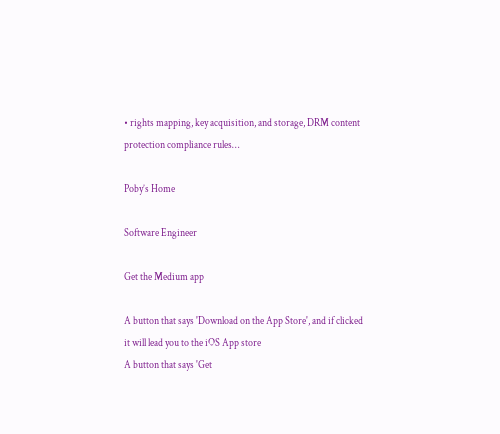• rights mapping, key acquisition, and storage, DRM content protection compliance rules…

Poby’s Home

Software Engineer

Get the Medium app

A button that says 'Download on the App Store', and if clicked it will lead you to the iOS App store
A button that says 'Get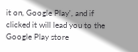it on, Google Play', and if clicked it will lead you to the Google Play store